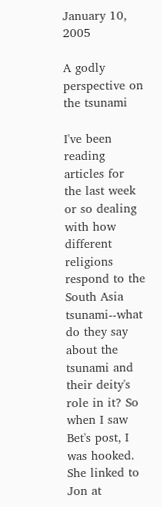January 10, 2005

A godly perspective on the tsunami

I've been reading articles for the last week or so dealing with how different religions respond to the South Asia tsunami--what do they say about the tsunami and their deity's role in it? So when I saw Bet's post, I was hooked. She linked to Jon at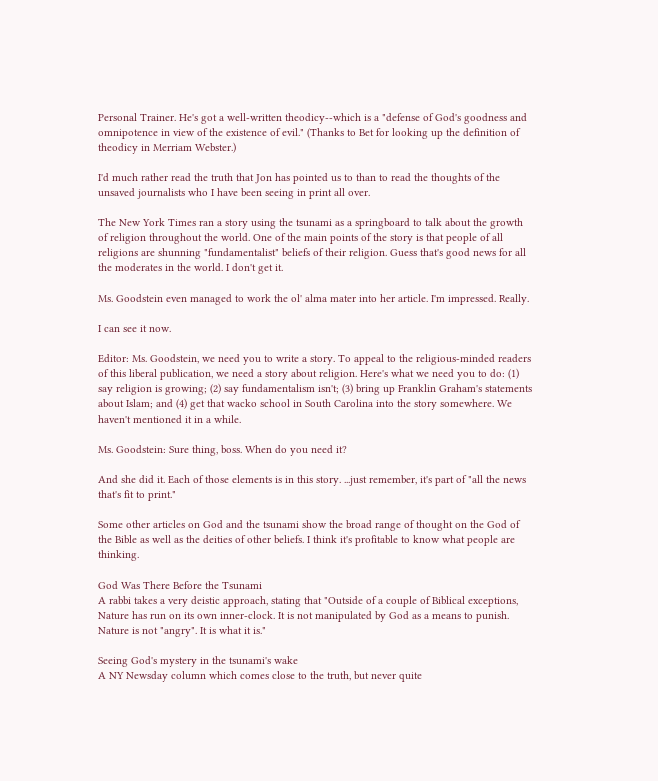Personal Trainer. He's got a well-written theodicy--which is a "defense of God's goodness and omnipotence in view of the existence of evil." (Thanks to Bet for looking up the definition of theodicy in Merriam Webster.)

I'd much rather read the truth that Jon has pointed us to than to read the thoughts of the unsaved journalists who I have been seeing in print all over.

The New York Times ran a story using the tsunami as a springboard to talk about the growth of religion throughout the world. One of the main points of the story is that people of all religions are shunning "fundamentalist" beliefs of their religion. Guess that's good news for all the moderates in the world. I don't get it.

Ms. Goodstein even managed to work the ol' alma mater into her article. I'm impressed. Really.

I can see it now.

Editor: Ms. Goodstein, we need you to write a story. To appeal to the religious-minded readers of this liberal publication, we need a story about religion. Here's what we need you to do: (1) say religion is growing; (2) say fundamentalism isn't; (3) bring up Franklin Graham's statements about Islam; and (4) get that wacko school in South Carolina into the story somewhere. We haven't mentioned it in a while.

Ms. Goodstein: Sure thing, boss. When do you need it?

And she did it. Each of those elements is in this story. ...just remember, it's part of "all the news that's fit to print."

Some other articles on God and the tsunami show the broad range of thought on the God of the Bible as well as the deities of other beliefs. I think it's profitable to know what people are thinking.

God Was There Before the Tsunami
A rabbi takes a very deistic approach, stating that "Outside of a couple of Biblical exceptions, Nature has run on its own inner-clock. It is not manipulated by God as a means to punish. Nature is not "angry". It is what it is."

Seeing God's mystery in the tsunami's wake
A NY Newsday column which comes close to the truth, but never quite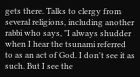gets there. Talks to clergy from several religions, including another rabbi who says, "I always shudder when I hear the tsunami referred to as an act of God. I don't see it as such. But I see the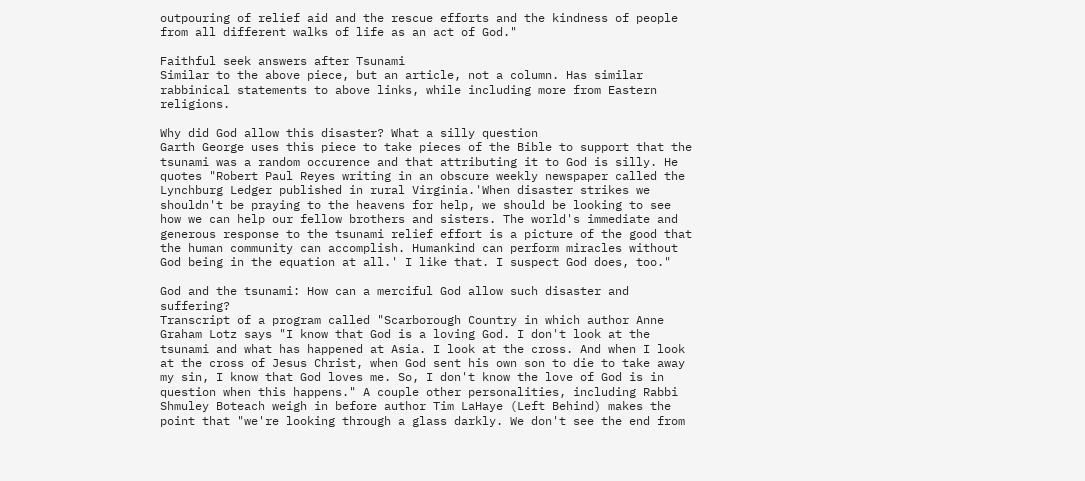outpouring of relief aid and the rescue efforts and the kindness of people from all different walks of life as an act of God."

Faithful seek answers after Tsunami
Similar to the above piece, but an article, not a column. Has similar rabbinical statements to above links, while including more from Eastern religions.

Why did God allow this disaster? What a silly question
Garth George uses this piece to take pieces of the Bible to support that the tsunami was a random occurence and that attributing it to God is silly. He quotes "Robert Paul Reyes writing in an obscure weekly newspaper called the Lynchburg Ledger published in rural Virginia.'When disaster strikes we shouldn't be praying to the heavens for help, we should be looking to see how we can help our fellow brothers and sisters. The world's immediate and generous response to the tsunami relief effort is a picture of the good that the human community can accomplish. Humankind can perform miracles without God being in the equation at all.' I like that. I suspect God does, too."

God and the tsunami: How can a merciful God allow such disaster and suffering?
Transcript of a program called "Scarborough Country in which author Anne Graham Lotz says "I know that God is a loving God. I don't look at the tsunami and what has happened at Asia. I look at the cross. And when I look at the cross of Jesus Christ, when God sent his own son to die to take away my sin, I know that God loves me. So, I don't know the love of God is in question when this happens." A couple other personalities, including Rabbi Shmuley Boteach weigh in before author Tim LaHaye (Left Behind) makes the point that "we're looking through a glass darkly. We don't see the end from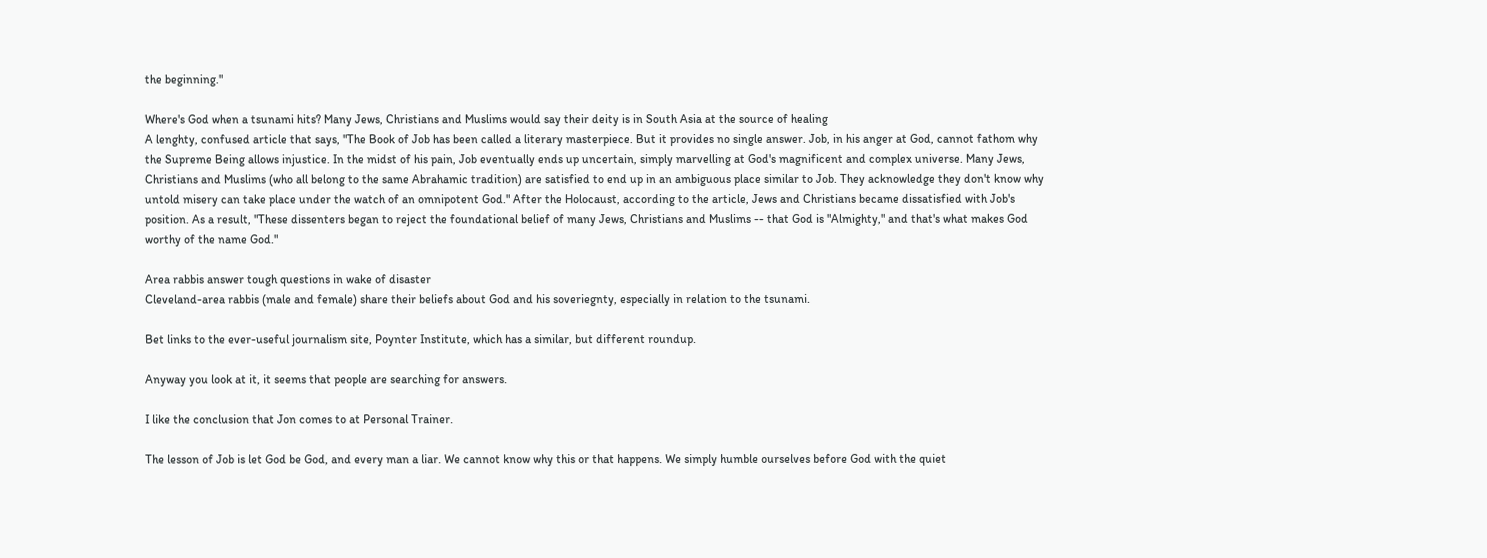the beginning."

Where's God when a tsunami hits? Many Jews, Christians and Muslims would say their deity is in South Asia at the source of healing
A lenghty, confused article that says, "The Book of Job has been called a literary masterpiece. But it provides no single answer. Job, in his anger at God, cannot fathom why the Supreme Being allows injustice. In the midst of his pain, Job eventually ends up uncertain, simply marvelling at God's magnificent and complex universe. Many Jews, Christians and Muslims (who all belong to the same Abrahamic tradition) are satisfied to end up in an ambiguous place similar to Job. They acknowledge they don't know why untold misery can take place under the watch of an omnipotent God." After the Holocaust, according to the article, Jews and Christians became dissatisfied with Job's position. As a result, "These dissenters began to reject the foundational belief of many Jews, Christians and Muslims -- that God is "Almighty," and that's what makes God worthy of the name God."

Area rabbis answer tough questions in wake of disaster
Cleveland-area rabbis (male and female) share their beliefs about God and his soveriegnty, especially in relation to the tsunami.

Bet links to the ever-useful journalism site, Poynter Institute, which has a similar, but different roundup.

Anyway you look at it, it seems that people are searching for answers.

I like the conclusion that Jon comes to at Personal Trainer.

The lesson of Job is let God be God, and every man a liar. We cannot know why this or that happens. We simply humble ourselves before God with the quiet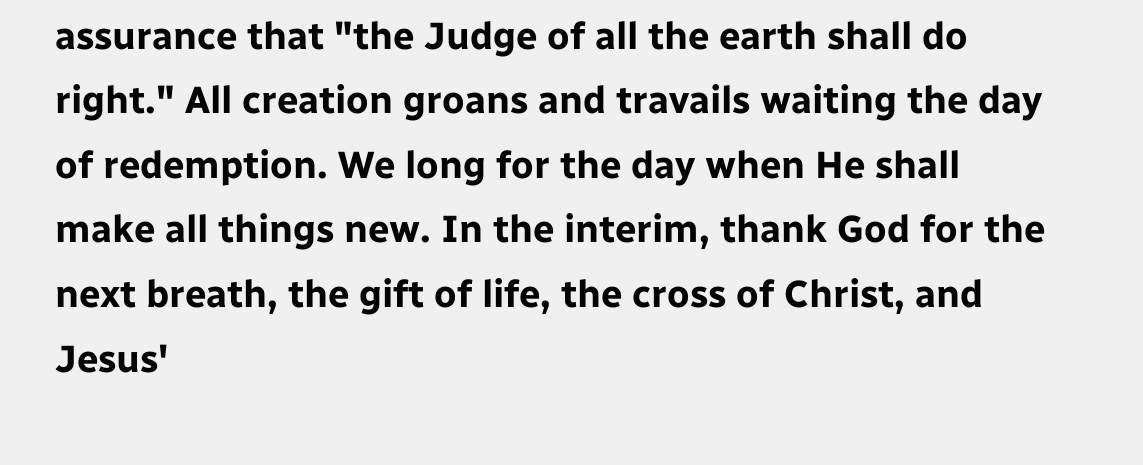assurance that "the Judge of all the earth shall do right." All creation groans and travails waiting the day of redemption. We long for the day when He shall make all things new. In the interim, thank God for the next breath, the gift of life, the cross of Christ, and Jesus'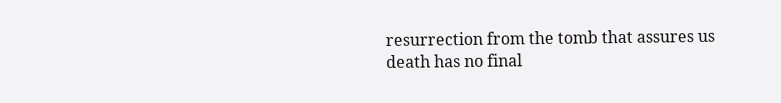resurrection from the tomb that assures us death has no final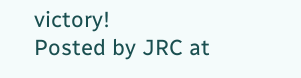victory!
Posted by JRC at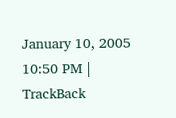January 10, 2005 10:50 PM | TrackBack